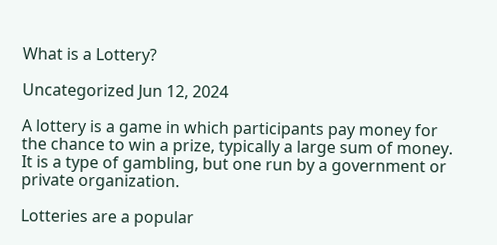What is a Lottery?

Uncategorized Jun 12, 2024

A lottery is a game in which participants pay money for the chance to win a prize, typically a large sum of money. It is a type of gambling, but one run by a government or private organization.

Lotteries are a popular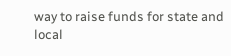way to raise funds for state and local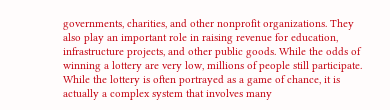governments, charities, and other nonprofit organizations. They also play an important role in raising revenue for education, infrastructure projects, and other public goods. While the odds of winning a lottery are very low, millions of people still participate. While the lottery is often portrayed as a game of chance, it is actually a complex system that involves many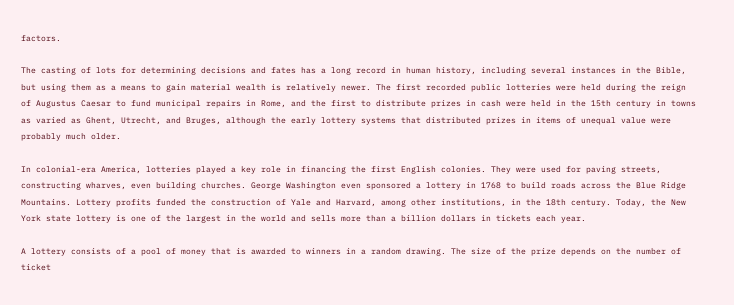factors.

The casting of lots for determining decisions and fates has a long record in human history, including several instances in the Bible, but using them as a means to gain material wealth is relatively newer. The first recorded public lotteries were held during the reign of Augustus Caesar to fund municipal repairs in Rome, and the first to distribute prizes in cash were held in the 15th century in towns as varied as Ghent, Utrecht, and Bruges, although the early lottery systems that distributed prizes in items of unequal value were probably much older.

In colonial-era America, lotteries played a key role in financing the first English colonies. They were used for paving streets, constructing wharves, even building churches. George Washington even sponsored a lottery in 1768 to build roads across the Blue Ridge Mountains. Lottery profits funded the construction of Yale and Harvard, among other institutions, in the 18th century. Today, the New York state lottery is one of the largest in the world and sells more than a billion dollars in tickets each year.

A lottery consists of a pool of money that is awarded to winners in a random drawing. The size of the prize depends on the number of ticket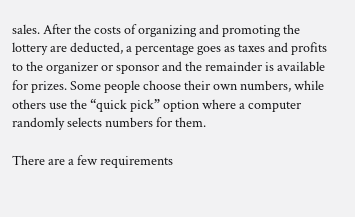sales. After the costs of organizing and promoting the lottery are deducted, a percentage goes as taxes and profits to the organizer or sponsor and the remainder is available for prizes. Some people choose their own numbers, while others use the “quick pick” option where a computer randomly selects numbers for them.

There are a few requirements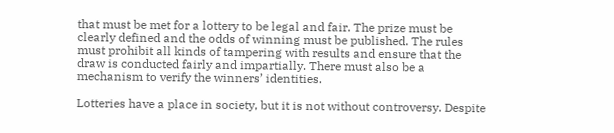that must be met for a lottery to be legal and fair. The prize must be clearly defined and the odds of winning must be published. The rules must prohibit all kinds of tampering with results and ensure that the draw is conducted fairly and impartially. There must also be a mechanism to verify the winners’ identities.

Lotteries have a place in society, but it is not without controversy. Despite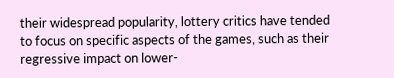their widespread popularity, lottery critics have tended to focus on specific aspects of the games, such as their regressive impact on lower-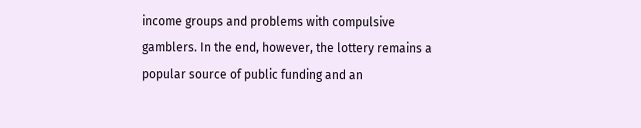income groups and problems with compulsive gamblers. In the end, however, the lottery remains a popular source of public funding and an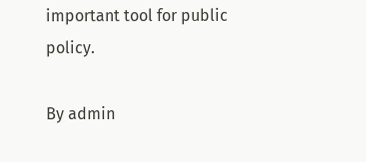important tool for public policy.

By admin